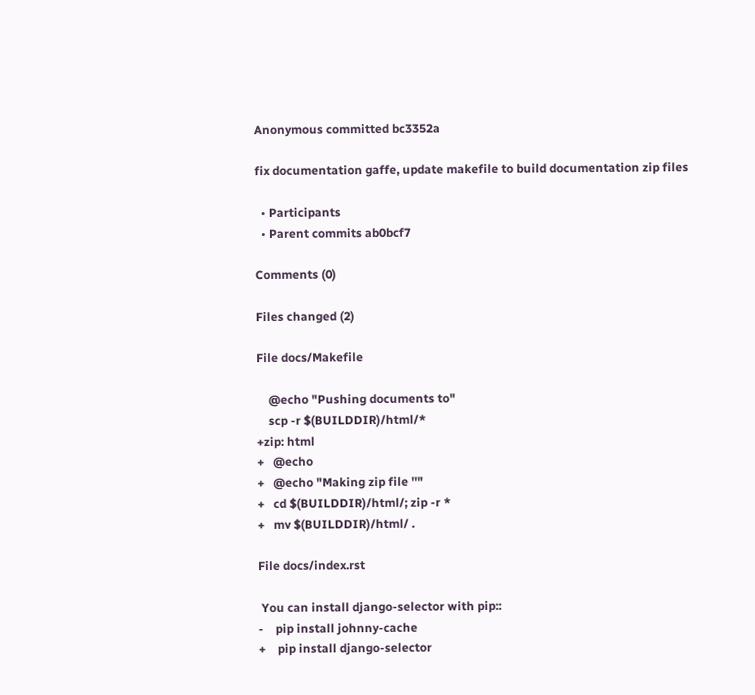Anonymous committed bc3352a

fix documentation gaffe, update makefile to build documentation zip files

  • Participants
  • Parent commits ab0bcf7

Comments (0)

Files changed (2)

File docs/Makefile

    @echo "Pushing documents to"
    scp -r $(BUILDDIR)/html/*
+zip: html
+   @echo
+   @echo "Making zip file ''"
+   cd $(BUILDDIR)/html/; zip -r *
+   mv $(BUILDDIR)/html/ .

File docs/index.rst

 You can install django-selector with pip::
-    pip install johnny-cache
+    pip install django-selector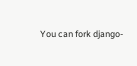You can fork django-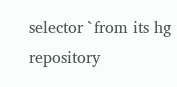selector `from its hg repository